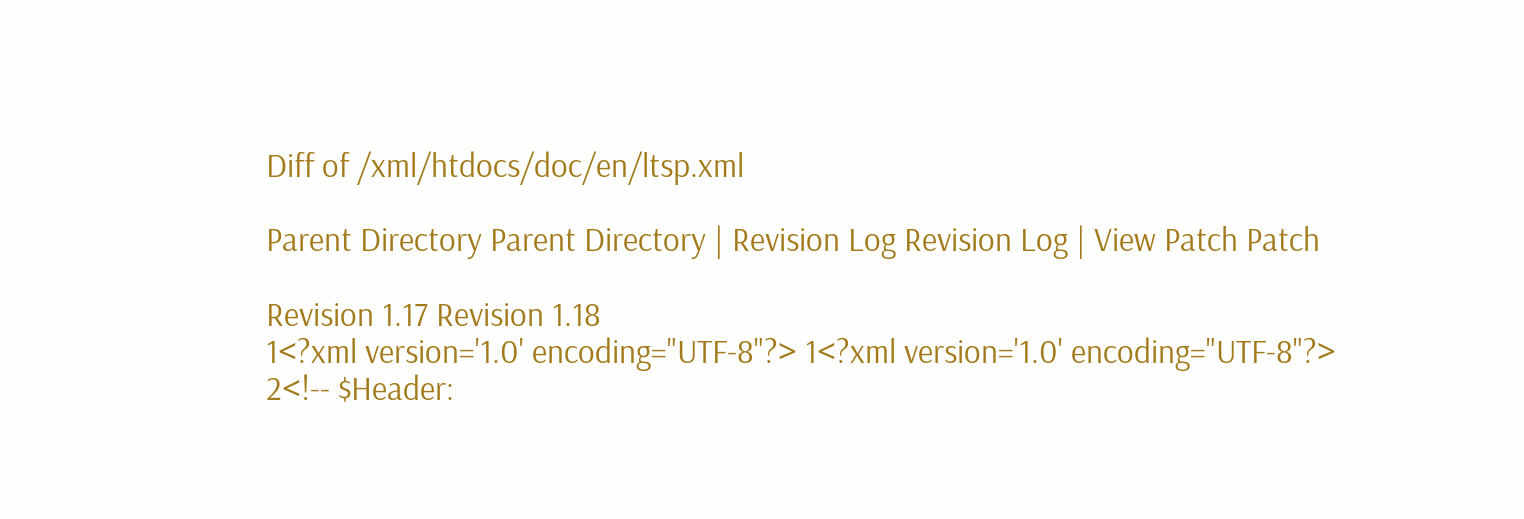Diff of /xml/htdocs/doc/en/ltsp.xml

Parent Directory Parent Directory | Revision Log Revision Log | View Patch Patch

Revision 1.17 Revision 1.18
1<?xml version='1.0' encoding="UTF-8"?> 1<?xml version='1.0' encoding="UTF-8"?>
2<!-- $Header: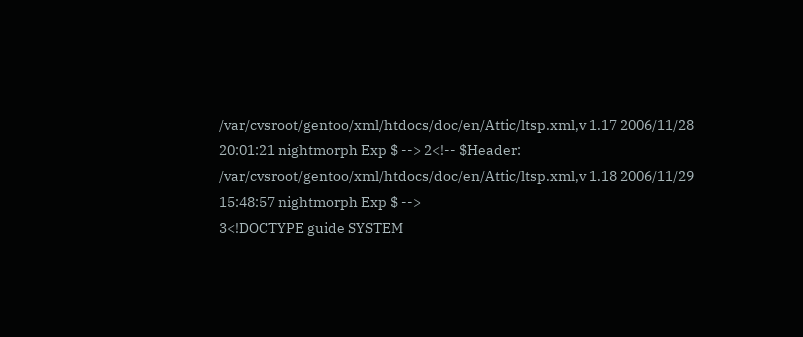/var/cvsroot/gentoo/xml/htdocs/doc/en/Attic/ltsp.xml,v 1.17 2006/11/28 20:01:21 nightmorph Exp $ --> 2<!-- $Header: /var/cvsroot/gentoo/xml/htdocs/doc/en/Attic/ltsp.xml,v 1.18 2006/11/29 15:48:57 nightmorph Exp $ -->
3<!DOCTYPE guide SYSTEM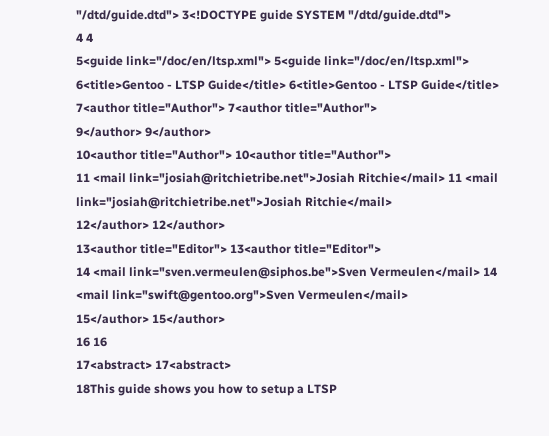"/dtd/guide.dtd"> 3<!DOCTYPE guide SYSTEM "/dtd/guide.dtd">
4 4
5<guide link="/doc/en/ltsp.xml"> 5<guide link="/doc/en/ltsp.xml">
6<title>Gentoo - LTSP Guide</title> 6<title>Gentoo - LTSP Guide</title>
7<author title="Author"> 7<author title="Author">
9</author> 9</author>
10<author title="Author"> 10<author title="Author">
11 <mail link="josiah@ritchietribe.net">Josiah Ritchie</mail> 11 <mail link="josiah@ritchietribe.net">Josiah Ritchie</mail>
12</author> 12</author>
13<author title="Editor"> 13<author title="Editor">
14 <mail link="sven.vermeulen@siphos.be">Sven Vermeulen</mail> 14 <mail link="swift@gentoo.org">Sven Vermeulen</mail>
15</author> 15</author>
16 16
17<abstract> 17<abstract>
18This guide shows you how to setup a LTSP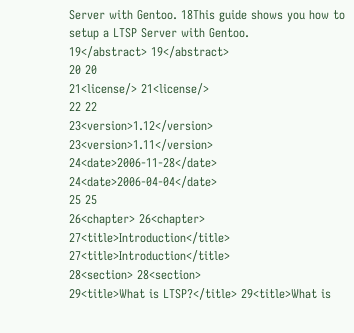Server with Gentoo. 18This guide shows you how to setup a LTSP Server with Gentoo.
19</abstract> 19</abstract>
20 20
21<license/> 21<license/>
22 22
23<version>1.12</version> 23<version>1.11</version>
24<date>2006-11-28</date> 24<date>2006-04-04</date>
25 25
26<chapter> 26<chapter>
27<title>Introduction</title> 27<title>Introduction</title>
28<section> 28<section>
29<title>What is LTSP?</title> 29<title>What is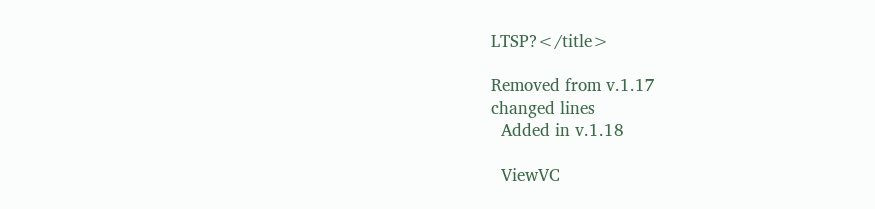LTSP?</title>

Removed from v.1.17
changed lines
  Added in v.1.18

  ViewVC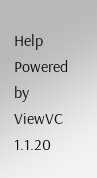Help
Powered by ViewVC 1.1.20